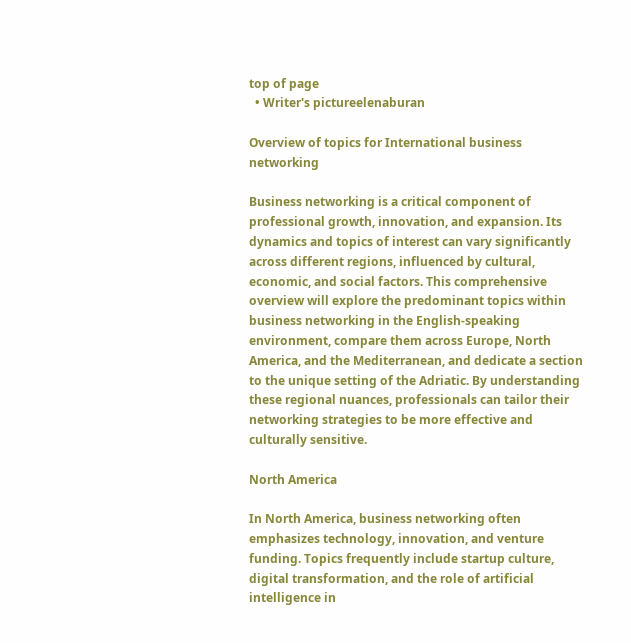top of page
  • Writer's pictureelenaburan

Overview of topics for International business networking

Business networking is a critical component of professional growth, innovation, and expansion. Its dynamics and topics of interest can vary significantly across different regions, influenced by cultural, economic, and social factors. This comprehensive overview will explore the predominant topics within business networking in the English-speaking environment, compare them across Europe, North America, and the Mediterranean, and dedicate a section to the unique setting of the Adriatic. By understanding these regional nuances, professionals can tailor their networking strategies to be more effective and culturally sensitive.

North America

In North America, business networking often emphasizes technology, innovation, and venture funding. Topics frequently include startup culture, digital transformation, and the role of artificial intelligence in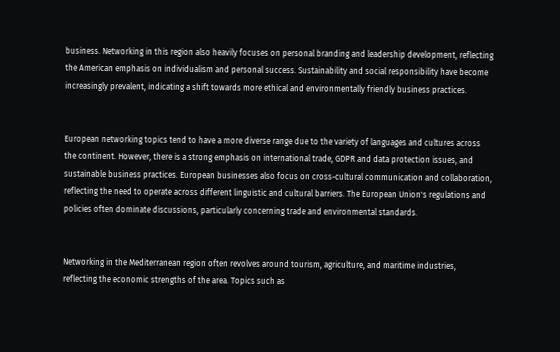business. Networking in this region also heavily focuses on personal branding and leadership development, reflecting the American emphasis on individualism and personal success. Sustainability and social responsibility have become increasingly prevalent, indicating a shift towards more ethical and environmentally friendly business practices.


European networking topics tend to have a more diverse range due to the variety of languages and cultures across the continent. However, there is a strong emphasis on international trade, GDPR and data protection issues, and sustainable business practices. European businesses also focus on cross-cultural communication and collaboration, reflecting the need to operate across different linguistic and cultural barriers. The European Union's regulations and policies often dominate discussions, particularly concerning trade and environmental standards.


Networking in the Mediterranean region often revolves around tourism, agriculture, and maritime industries, reflecting the economic strengths of the area. Topics such as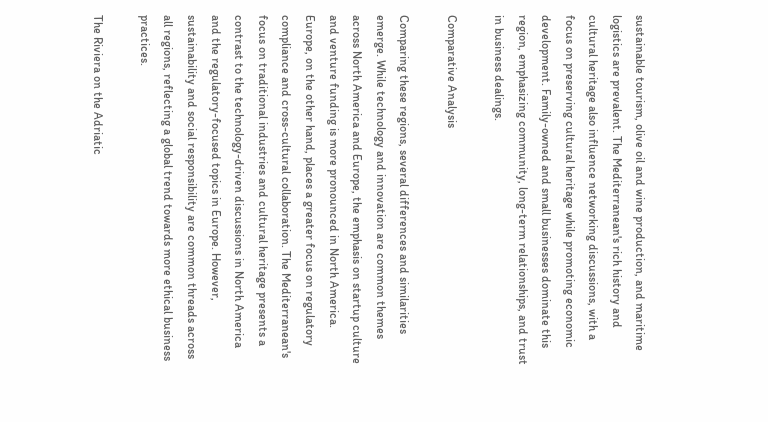sustainable tourism, olive oil and wine production, and maritime logistics are prevalent. The Mediterranean's rich history and cultural heritage also influence networking discussions, with a focus on preserving cultural heritage while promoting economic development. Family-owned and small businesses dominate this region, emphasizing community, long-term relationships, and trust in business dealings.

Comparative Analysis

Comparing these regions, several differences and similarities emerge. While technology and innovation are common themes across North America and Europe, the emphasis on startup culture and venture funding is more pronounced in North America. Europe, on the other hand, places a greater focus on regulatory compliance and cross-cultural collaboration. The Mediterranean's focus on traditional industries and cultural heritage presents a contrast to the technology-driven discussions in North America and the regulatory-focused topics in Europe. However, sustainability and social responsibility are common threads across all regions, reflecting a global trend towards more ethical business practices.

The Riviera on the Adriatic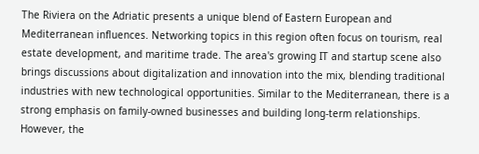The Riviera on the Adriatic presents a unique blend of Eastern European and Mediterranean influences. Networking topics in this region often focus on tourism, real estate development, and maritime trade. The area's growing IT and startup scene also brings discussions about digitalization and innovation into the mix, blending traditional industries with new technological opportunities. Similar to the Mediterranean, there is a strong emphasis on family-owned businesses and building long-term relationships. However, the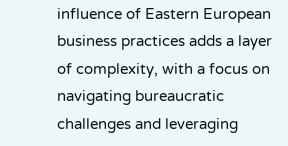influence of Eastern European business practices adds a layer of complexity, with a focus on navigating bureaucratic challenges and leveraging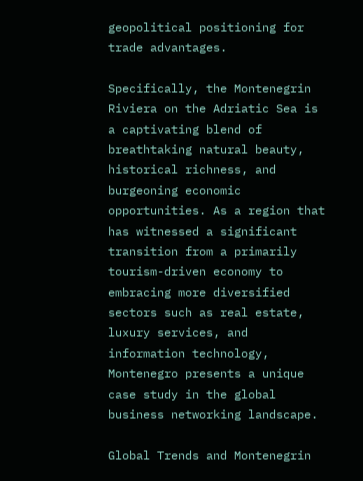geopolitical positioning for trade advantages.

Specifically, the Montenegrin Riviera on the Adriatic Sea is a captivating blend of breathtaking natural beauty, historical richness, and burgeoning economic opportunities. As a region that has witnessed a significant transition from a primarily tourism-driven economy to embracing more diversified sectors such as real estate, luxury services, and information technology, Montenegro presents a unique case study in the global business networking landscape.

Global Trends and Montenegrin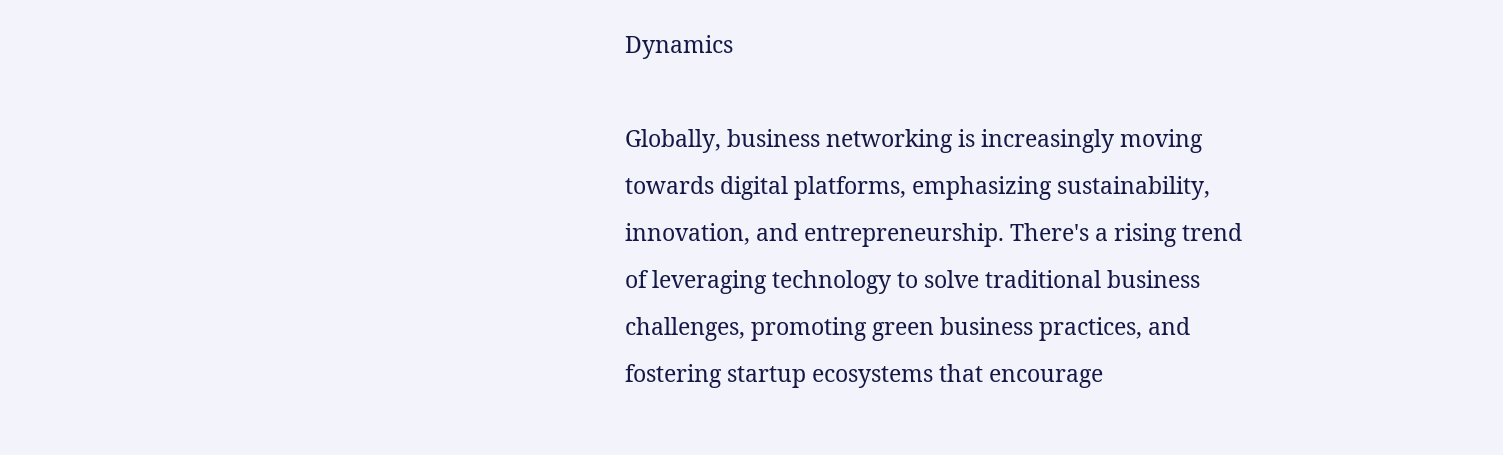Dynamics

Globally, business networking is increasingly moving towards digital platforms, emphasizing sustainability, innovation, and entrepreneurship. There's a rising trend of leveraging technology to solve traditional business challenges, promoting green business practices, and fostering startup ecosystems that encourage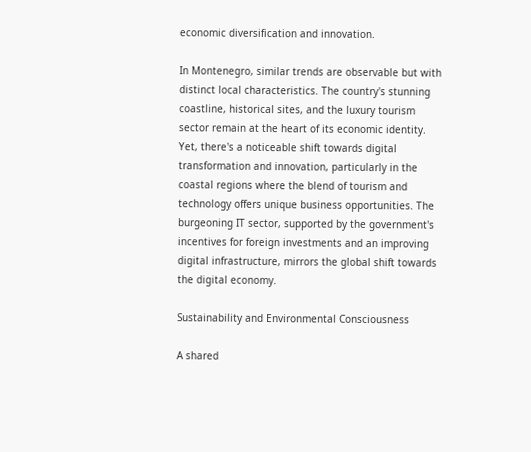economic diversification and innovation.

In Montenegro, similar trends are observable but with distinct local characteristics. The country's stunning coastline, historical sites, and the luxury tourism sector remain at the heart of its economic identity. Yet, there's a noticeable shift towards digital transformation and innovation, particularly in the coastal regions where the blend of tourism and technology offers unique business opportunities. The burgeoning IT sector, supported by the government's incentives for foreign investments and an improving digital infrastructure, mirrors the global shift towards the digital economy.

Sustainability and Environmental Consciousness

A shared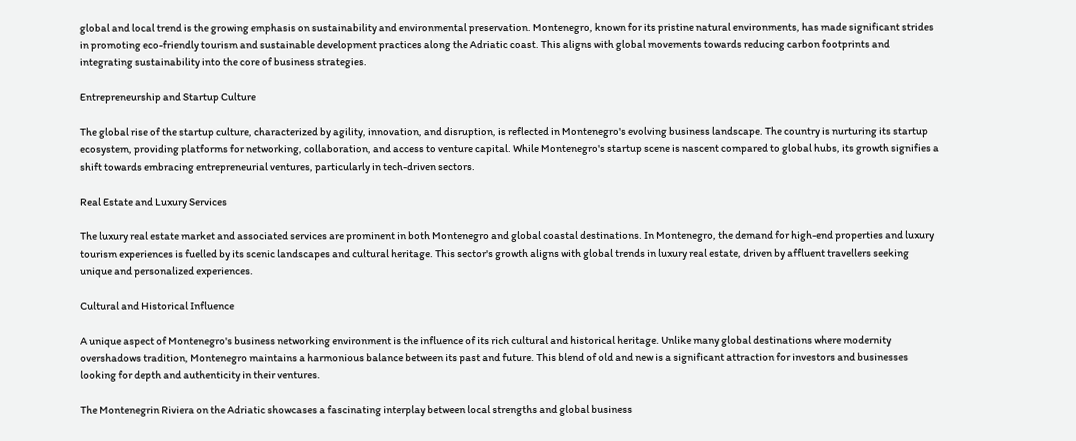global and local trend is the growing emphasis on sustainability and environmental preservation. Montenegro, known for its pristine natural environments, has made significant strides in promoting eco-friendly tourism and sustainable development practices along the Adriatic coast. This aligns with global movements towards reducing carbon footprints and integrating sustainability into the core of business strategies.

Entrepreneurship and Startup Culture

The global rise of the startup culture, characterized by agility, innovation, and disruption, is reflected in Montenegro's evolving business landscape. The country is nurturing its startup ecosystem, providing platforms for networking, collaboration, and access to venture capital. While Montenegro's startup scene is nascent compared to global hubs, its growth signifies a shift towards embracing entrepreneurial ventures, particularly in tech-driven sectors.

Real Estate and Luxury Services

The luxury real estate market and associated services are prominent in both Montenegro and global coastal destinations. In Montenegro, the demand for high-end properties and luxury tourism experiences is fuelled by its scenic landscapes and cultural heritage. This sector's growth aligns with global trends in luxury real estate, driven by affluent travellers seeking unique and personalized experiences.

Cultural and Historical Influence

A unique aspect of Montenegro's business networking environment is the influence of its rich cultural and historical heritage. Unlike many global destinations where modernity overshadows tradition, Montenegro maintains a harmonious balance between its past and future. This blend of old and new is a significant attraction for investors and businesses looking for depth and authenticity in their ventures.

The Montenegrin Riviera on the Adriatic showcases a fascinating interplay between local strengths and global business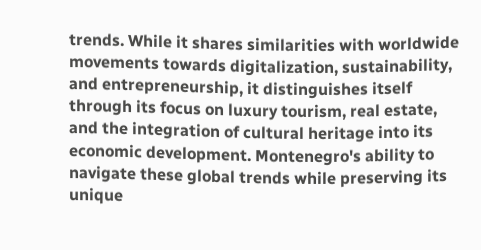trends. While it shares similarities with worldwide movements towards digitalization, sustainability, and entrepreneurship, it distinguishes itself through its focus on luxury tourism, real estate, and the integration of cultural heritage into its economic development. Montenegro's ability to navigate these global trends while preserving its unique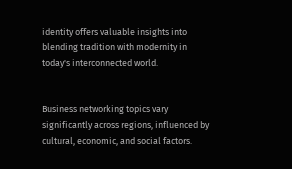identity offers valuable insights into blending tradition with modernity in today's interconnected world.


Business networking topics vary significantly across regions, influenced by cultural, economic, and social factors.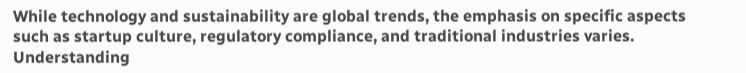While technology and sustainability are global trends, the emphasis on specific aspects such as startup culture, regulatory compliance, and traditional industries varies. Understanding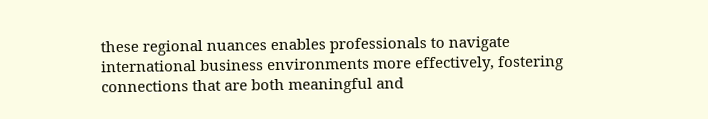these regional nuances enables professionals to navigate international business environments more effectively, fostering connections that are both meaningful and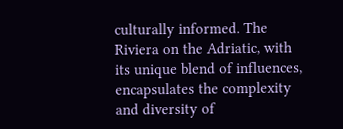culturally informed. The Riviera on the Adriatic, with its unique blend of influences, encapsulates the complexity and diversity of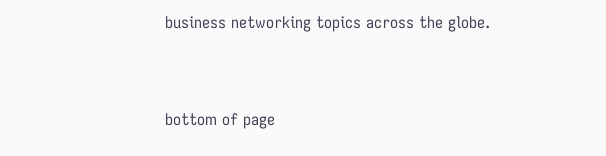business networking topics across the globe.


bottom of page